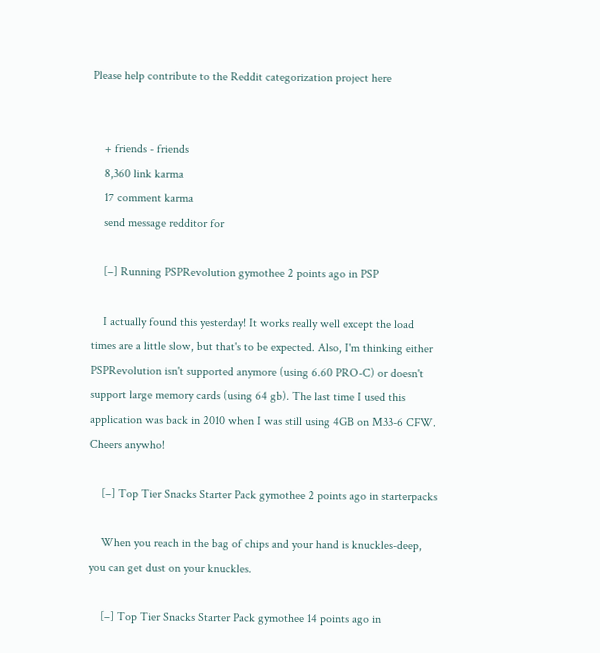Please help contribute to the Reddit categorization project here


    + friends - friends
    8,360 link karma
    17 comment karma
    send message redditor for

    [–] Running PSPRevolution gymothee 2 points ago in PSP

    I actually found this yesterday! It works really well except the load times are a little slow, but that's to be expected. Also, I'm thinking either PSPRevolution isn't supported anymore (using 6.60 PRO-C) or doesn't support large memory cards (using 64 gb). The last time I used this application was back in 2010 when I was still using 4GB on M33-6 CFW. Cheers anywho!

    [–] Top Tier Snacks Starter Pack gymothee 2 points ago in starterpacks

    When you reach in the bag of chips and your hand is knuckles-deep, you can get dust on your knuckles.

    [–] Top Tier Snacks Starter Pack gymothee 14 points ago in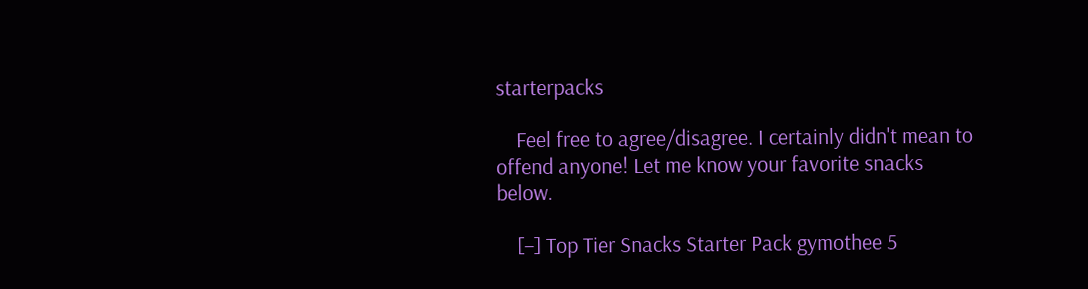starterpacks

    Feel free to agree/disagree. I certainly didn't mean to offend anyone! Let me know your favorite snacks below.

    [–] Top Tier Snacks Starter Pack gymothee 5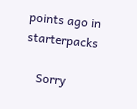points ago in starterpacks

    Sorry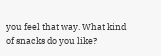you feel that way. What kind of snacks do you like?